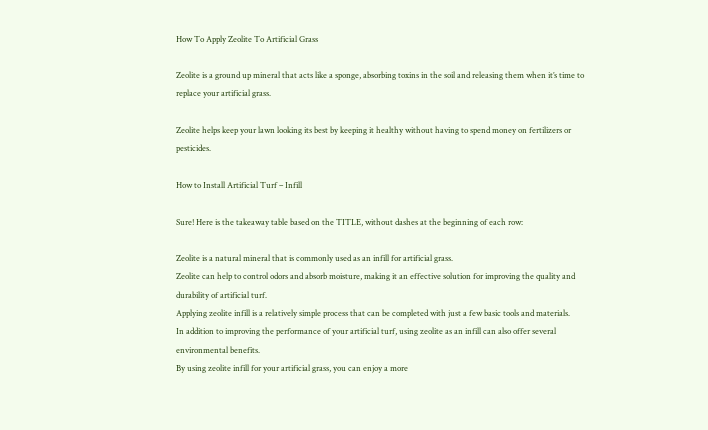How To Apply Zeolite To Artificial Grass

Zeolite is a ground up mineral that acts like a sponge, absorbing toxins in the soil and releasing them when it’s time to replace your artificial grass.

Zeolite helps keep your lawn looking its best by keeping it healthy without having to spend money on fertilizers or pesticides.

How to Install Artificial Turf – Infill

Sure! Here is the takeaway table based on the TITLE, without dashes at the beginning of each row:

Zeolite is a natural mineral that is commonly used as an infill for artificial grass.
Zeolite can help to control odors and absorb moisture, making it an effective solution for improving the quality and durability of artificial turf.
Applying zeolite infill is a relatively simple process that can be completed with just a few basic tools and materials.
In addition to improving the performance of your artificial turf, using zeolite as an infill can also offer several environmental benefits.
By using zeolite infill for your artificial grass, you can enjoy a more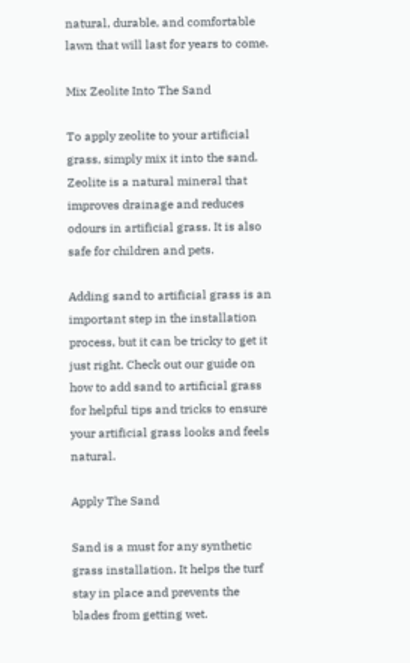natural, durable, and comfortable lawn that will last for years to come.

Mix Zeolite Into The Sand

To apply zeolite to your artificial grass, simply mix it into the sand. Zeolite is a natural mineral that improves drainage and reduces odours in artificial grass. It is also safe for children and pets.

Adding sand to artificial grass is an important step in the installation process, but it can be tricky to get it just right. Check out our guide on how to add sand to artificial grass for helpful tips and tricks to ensure your artificial grass looks and feels natural.

Apply The Sand

Sand is a must for any synthetic grass installation. It helps the turf stay in place and prevents the blades from getting wet.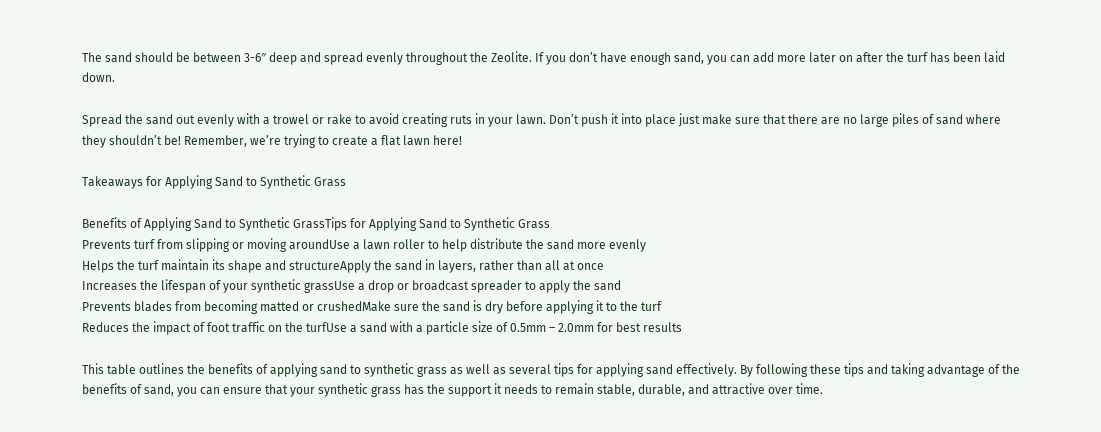The sand should be between 3-6″ deep and spread evenly throughout the Zeolite. If you don’t have enough sand, you can add more later on after the turf has been laid down.

Spread the sand out evenly with a trowel or rake to avoid creating ruts in your lawn. Don’t push it into place just make sure that there are no large piles of sand where they shouldn’t be! Remember, we’re trying to create a flat lawn here!

Takeaways for Applying Sand to Synthetic Grass

Benefits of Applying Sand to Synthetic GrassTips for Applying Sand to Synthetic Grass
Prevents turf from slipping or moving aroundUse a lawn roller to help distribute the sand more evenly
Helps the turf maintain its shape and structureApply the sand in layers, rather than all at once
Increases the lifespan of your synthetic grassUse a drop or broadcast spreader to apply the sand
Prevents blades from becoming matted or crushedMake sure the sand is dry before applying it to the turf
Reduces the impact of foot traffic on the turfUse a sand with a particle size of 0.5mm – 2.0mm for best results

This table outlines the benefits of applying sand to synthetic grass as well as several tips for applying sand effectively. By following these tips and taking advantage of the benefits of sand, you can ensure that your synthetic grass has the support it needs to remain stable, durable, and attractive over time.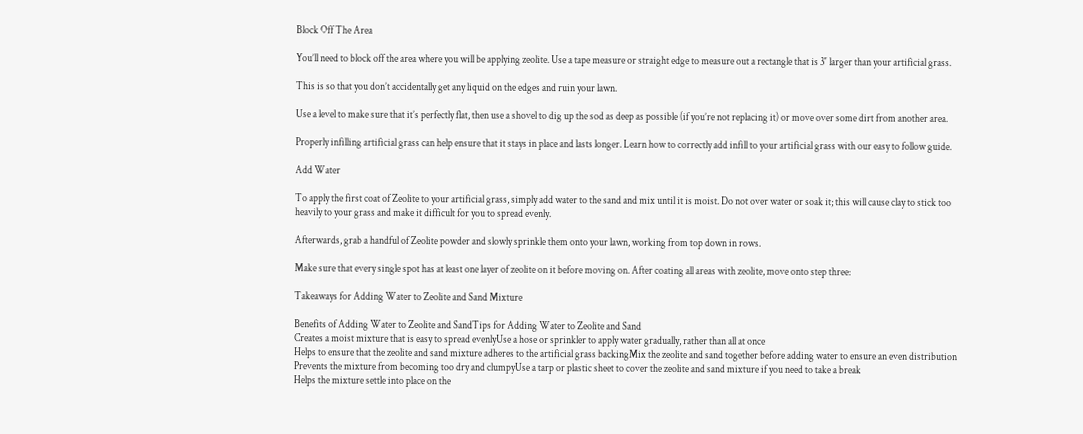Block Off The Area

You’ll need to block off the area where you will be applying zeolite. Use a tape measure or straight edge to measure out a rectangle that is 3″ larger than your artificial grass.

This is so that you don’t accidentally get any liquid on the edges and ruin your lawn.

Use a level to make sure that it’s perfectly flat, then use a shovel to dig up the sod as deep as possible (if you’re not replacing it) or move over some dirt from another area.

Properly infilling artificial grass can help ensure that it stays in place and lasts longer. Learn how to correctly add infill to your artificial grass with our easy to follow guide.

Add Water

To apply the first coat of Zeolite to your artificial grass, simply add water to the sand and mix until it is moist. Do not over water or soak it; this will cause clay to stick too heavily to your grass and make it difficult for you to spread evenly.

Afterwards, grab a handful of Zeolite powder and slowly sprinkle them onto your lawn, working from top down in rows.

Make sure that every single spot has at least one layer of zeolite on it before moving on. After coating all areas with zeolite, move onto step three:

Takeaways for Adding Water to Zeolite and Sand Mixture

Benefits of Adding Water to Zeolite and SandTips for Adding Water to Zeolite and Sand
Creates a moist mixture that is easy to spread evenlyUse a hose or sprinkler to apply water gradually, rather than all at once
Helps to ensure that the zeolite and sand mixture adheres to the artificial grass backingMix the zeolite and sand together before adding water to ensure an even distribution
Prevents the mixture from becoming too dry and clumpyUse a tarp or plastic sheet to cover the zeolite and sand mixture if you need to take a break
Helps the mixture settle into place on the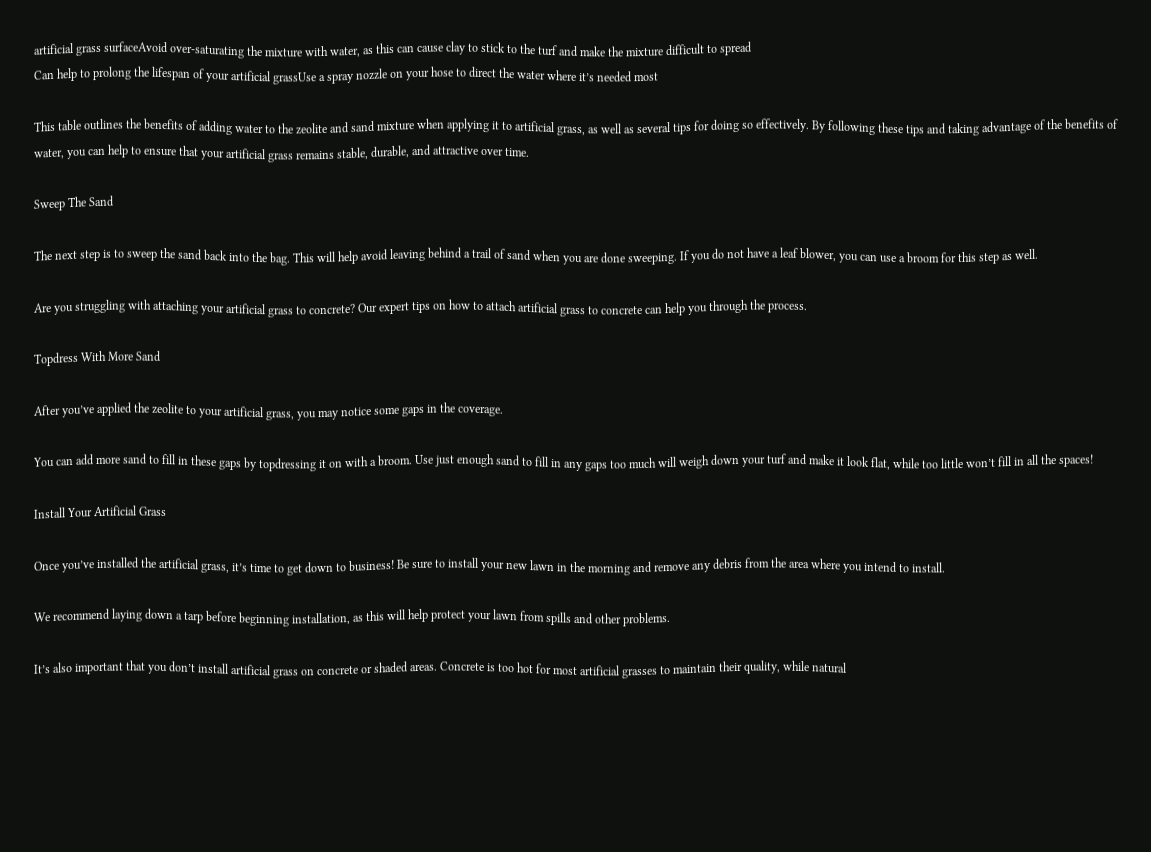artificial grass surfaceAvoid over-saturating the mixture with water, as this can cause clay to stick to the turf and make the mixture difficult to spread
Can help to prolong the lifespan of your artificial grassUse a spray nozzle on your hose to direct the water where it’s needed most

This table outlines the benefits of adding water to the zeolite and sand mixture when applying it to artificial grass, as well as several tips for doing so effectively. By following these tips and taking advantage of the benefits of water, you can help to ensure that your artificial grass remains stable, durable, and attractive over time.

Sweep The Sand

The next step is to sweep the sand back into the bag. This will help avoid leaving behind a trail of sand when you are done sweeping. If you do not have a leaf blower, you can use a broom for this step as well.

Are you struggling with attaching your artificial grass to concrete? Our expert tips on how to attach artificial grass to concrete can help you through the process.

Topdress With More Sand

After you’ve applied the zeolite to your artificial grass, you may notice some gaps in the coverage.

You can add more sand to fill in these gaps by topdressing it on with a broom. Use just enough sand to fill in any gaps too much will weigh down your turf and make it look flat, while too little won’t fill in all the spaces!

Install Your Artificial Grass

Once you’ve installed the artificial grass, it’s time to get down to business! Be sure to install your new lawn in the morning and remove any debris from the area where you intend to install.

We recommend laying down a tarp before beginning installation, as this will help protect your lawn from spills and other problems.

It’s also important that you don’t install artificial grass on concrete or shaded areas. Concrete is too hot for most artificial grasses to maintain their quality, while natural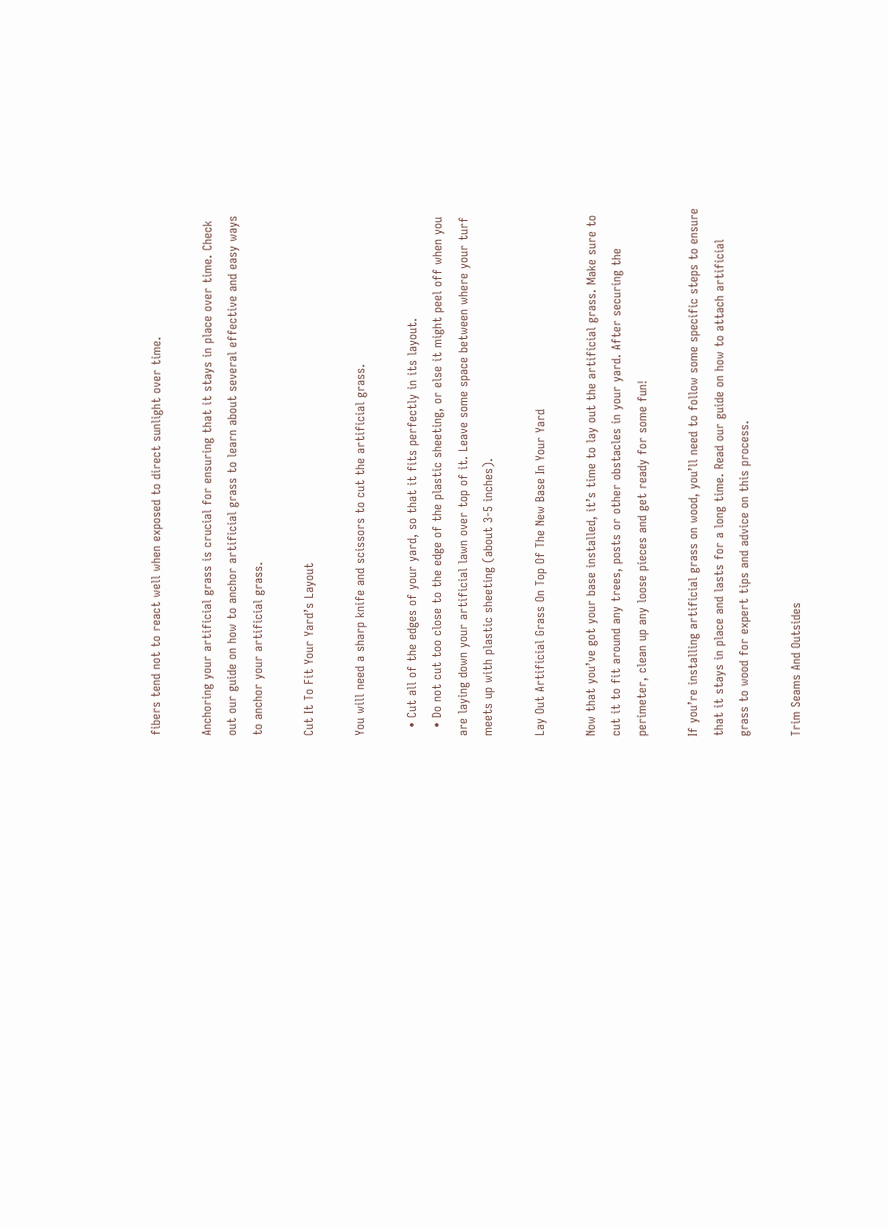fibers tend not to react well when exposed to direct sunlight over time.

Anchoring your artificial grass is crucial for ensuring that it stays in place over time. Check out our guide on how to anchor artificial grass to learn about several effective and easy ways to anchor your artificial grass.

Cut It To Fit Your Yard’s Layout

You will need a sharp knife and scissors to cut the artificial grass.

  • Cut all of the edges of your yard, so that it fits perfectly in its layout.
  • Do not cut too close to the edge of the plastic sheeting, or else it might peel off when you are laying down your artificial lawn over top of it. Leave some space between where your turf meets up with plastic sheeting (about 3-5 inches).

Lay Out Artificial Grass On Top Of The New Base In Your Yard

Now that you’ve got your base installed, it’s time to lay out the artificial grass. Make sure to cut it to fit around any trees, posts or other obstacles in your yard. After securing the perimeter, clean up any loose pieces and get ready for some fun!

If you’re installing artificial grass on wood, you’ll need to follow some specific steps to ensure that it stays in place and lasts for a long time. Read our guide on how to attach artificial grass to wood for expert tips and advice on this process.

Trim Seams And Outsides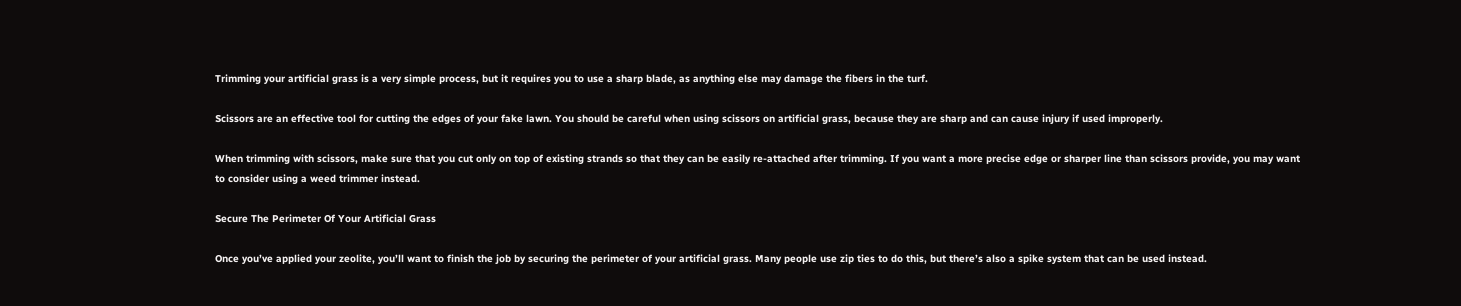Trimming your artificial grass is a very simple process, but it requires you to use a sharp blade, as anything else may damage the fibers in the turf.

Scissors are an effective tool for cutting the edges of your fake lawn. You should be careful when using scissors on artificial grass, because they are sharp and can cause injury if used improperly.

When trimming with scissors, make sure that you cut only on top of existing strands so that they can be easily re-attached after trimming. If you want a more precise edge or sharper line than scissors provide, you may want to consider using a weed trimmer instead.

Secure The Perimeter Of Your Artificial Grass

Once you’ve applied your zeolite, you’ll want to finish the job by securing the perimeter of your artificial grass. Many people use zip ties to do this, but there’s also a spike system that can be used instead.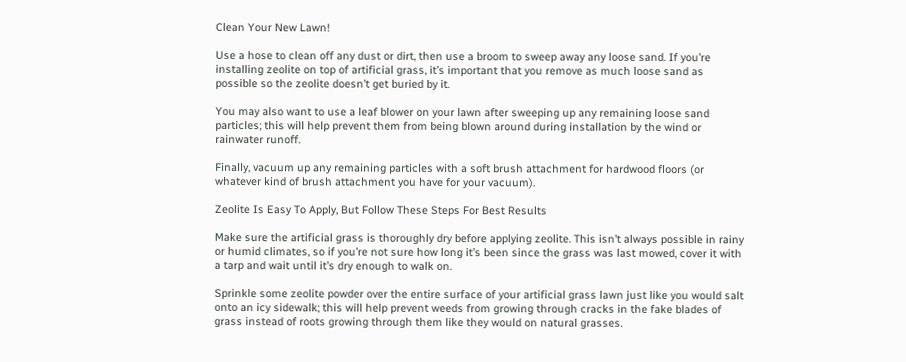Clean Your New Lawn!

Use a hose to clean off any dust or dirt, then use a broom to sweep away any loose sand. If you’re installing zeolite on top of artificial grass, it’s important that you remove as much loose sand as possible so the zeolite doesn’t get buried by it.

You may also want to use a leaf blower on your lawn after sweeping up any remaining loose sand particles; this will help prevent them from being blown around during installation by the wind or rainwater runoff.

Finally, vacuum up any remaining particles with a soft brush attachment for hardwood floors (or whatever kind of brush attachment you have for your vacuum).

Zeolite Is Easy To Apply, But Follow These Steps For Best Results

Make sure the artificial grass is thoroughly dry before applying zeolite. This isn’t always possible in rainy or humid climates, so if you’re not sure how long it’s been since the grass was last mowed, cover it with a tarp and wait until it’s dry enough to walk on.

Sprinkle some zeolite powder over the entire surface of your artificial grass lawn just like you would salt onto an icy sidewalk; this will help prevent weeds from growing through cracks in the fake blades of grass instead of roots growing through them like they would on natural grasses.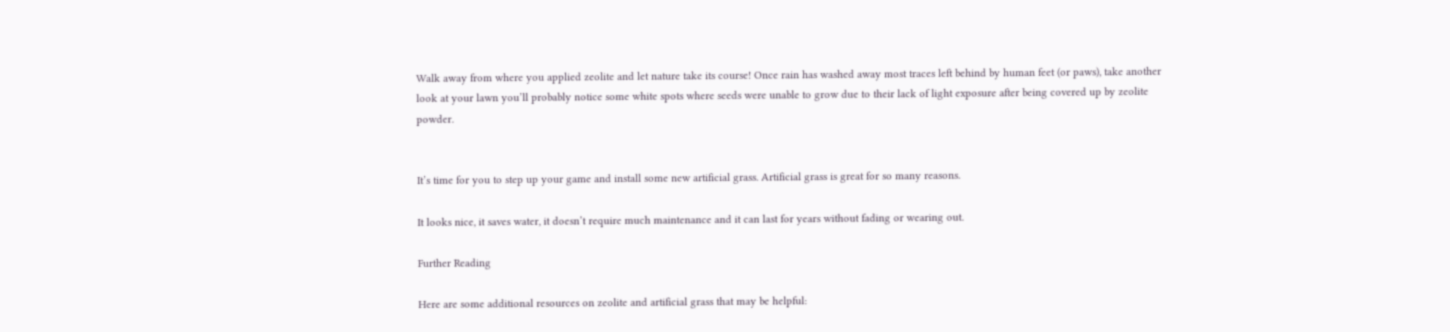Walk away from where you applied zeolite and let nature take its course! Once rain has washed away most traces left behind by human feet (or paws), take another look at your lawn you’ll probably notice some white spots where seeds were unable to grow due to their lack of light exposure after being covered up by zeolite powder.


It’s time for you to step up your game and install some new artificial grass. Artificial grass is great for so many reasons.

It looks nice, it saves water, it doesn’t require much maintenance and it can last for years without fading or wearing out.

Further Reading

Here are some additional resources on zeolite and artificial grass that may be helpful: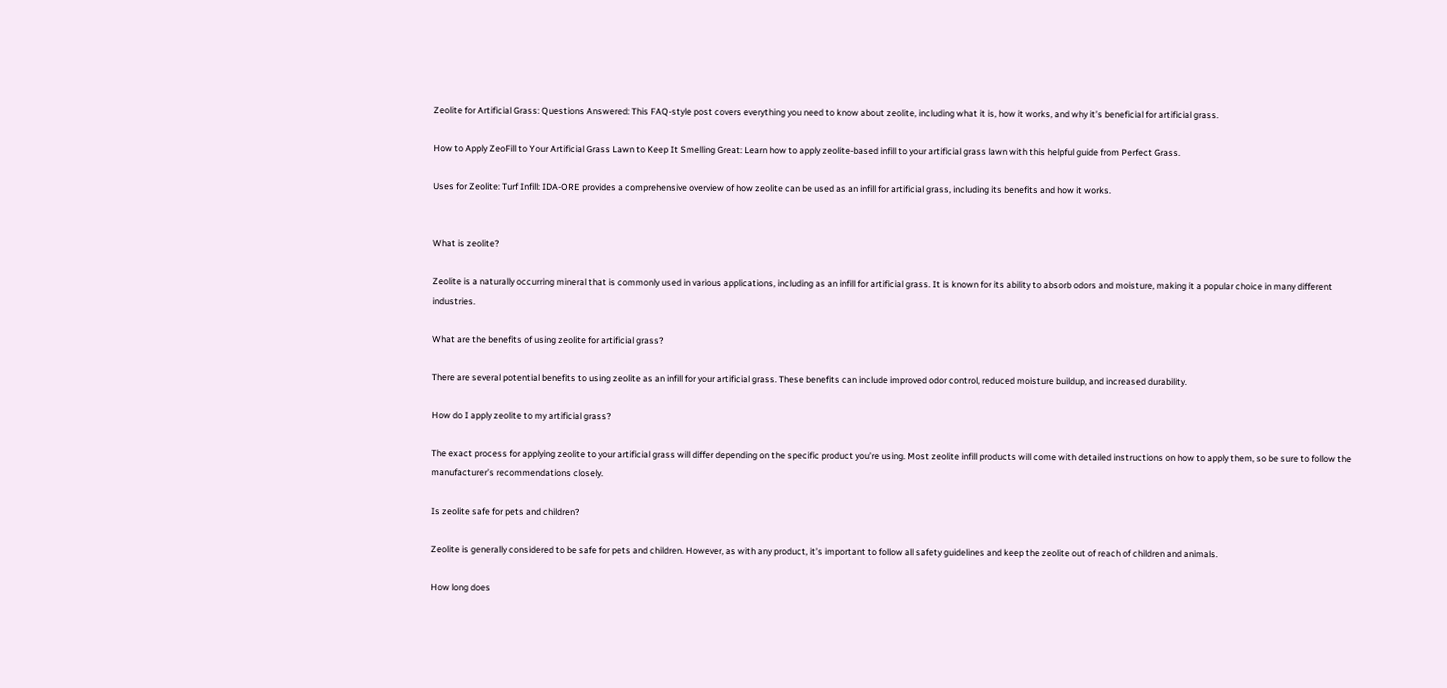Zeolite for Artificial Grass: Questions Answered: This FAQ-style post covers everything you need to know about zeolite, including what it is, how it works, and why it’s beneficial for artificial grass.

How to Apply ZeoFill to Your Artificial Grass Lawn to Keep It Smelling Great: Learn how to apply zeolite-based infill to your artificial grass lawn with this helpful guide from Perfect Grass.

Uses for Zeolite: Turf Infill: IDA-ORE provides a comprehensive overview of how zeolite can be used as an infill for artificial grass, including its benefits and how it works.


What is zeolite?

Zeolite is a naturally occurring mineral that is commonly used in various applications, including as an infill for artificial grass. It is known for its ability to absorb odors and moisture, making it a popular choice in many different industries.

What are the benefits of using zeolite for artificial grass?

There are several potential benefits to using zeolite as an infill for your artificial grass. These benefits can include improved odor control, reduced moisture buildup, and increased durability.

How do I apply zeolite to my artificial grass?

The exact process for applying zeolite to your artificial grass will differ depending on the specific product you’re using. Most zeolite infill products will come with detailed instructions on how to apply them, so be sure to follow the manufacturer’s recommendations closely.

Is zeolite safe for pets and children?

Zeolite is generally considered to be safe for pets and children. However, as with any product, it’s important to follow all safety guidelines and keep the zeolite out of reach of children and animals.

How long does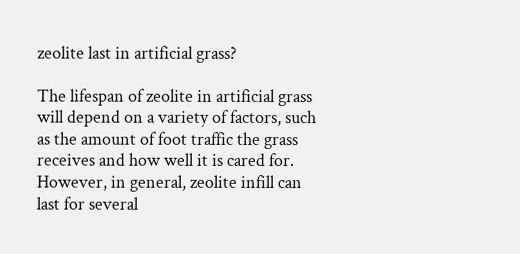zeolite last in artificial grass?

The lifespan of zeolite in artificial grass will depend on a variety of factors, such as the amount of foot traffic the grass receives and how well it is cared for. However, in general, zeolite infill can last for several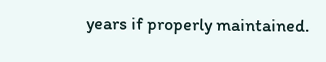years if properly maintained.